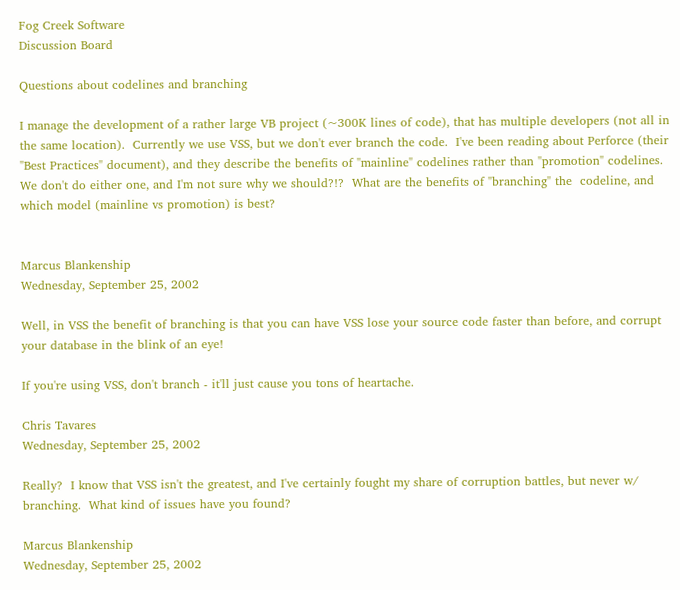Fog Creek Software
Discussion Board

Questions about codelines and branching

I manage the development of a rather large VB project (~300K lines of code), that has multiple developers (not all in the same location).  Currently we use VSS, but we don't ever branch the code.  I've been reading about Perforce (their "Best Practices" document), and they describe the benefits of "mainline" codelines rather than "promotion" codelines.  We don't do either one, and I'm not sure why we should?!?  What are the benefits of "branching" the  codeline, and which model (mainline vs promotion) is best?


Marcus Blankenship
Wednesday, September 25, 2002

Well, in VSS the benefit of branching is that you can have VSS lose your source code faster than before, and corrupt your database in the blink of an eye!

If you're using VSS, don't branch - it'll just cause you tons of heartache.

Chris Tavares
Wednesday, September 25, 2002

Really?  I know that VSS isn't the greatest, and I've certainly fought my share of corruption battles, but never w/ branching.  What kind of issues have you found?

Marcus Blankenship
Wednesday, September 25, 2002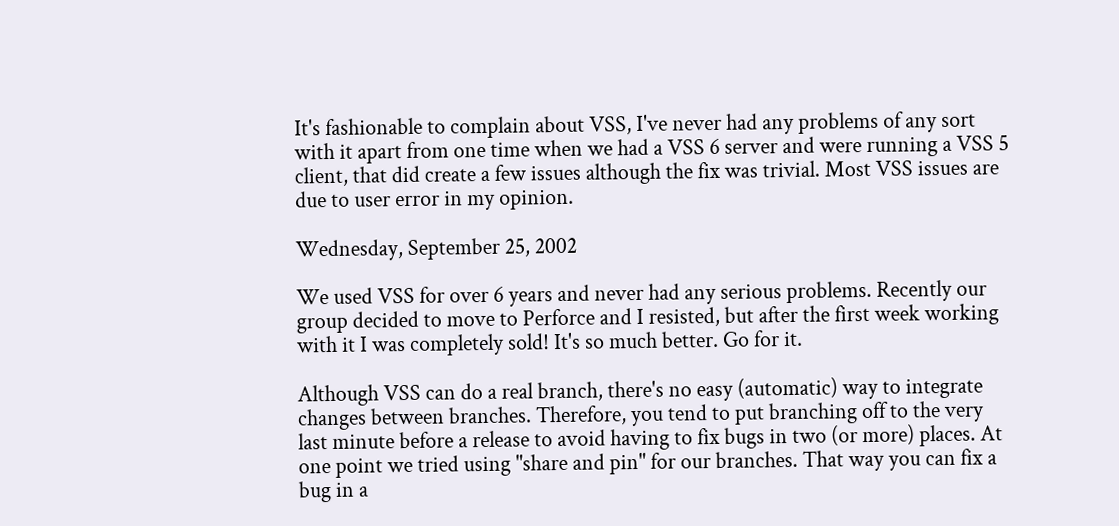It's fashionable to complain about VSS, I've never had any problems of any sort with it apart from one time when we had a VSS 6 server and were running a VSS 5 client, that did create a few issues although the fix was trivial. Most VSS issues are due to user error in my opinion.

Wednesday, September 25, 2002

We used VSS for over 6 years and never had any serious problems. Recently our group decided to move to Perforce and I resisted, but after the first week working with it I was completely sold! It's so much better. Go for it.

Although VSS can do a real branch, there's no easy (automatic) way to integrate changes between branches. Therefore, you tend to put branching off to the very last minute before a release to avoid having to fix bugs in two (or more) places. At one point we tried using "share and pin" for our branches. That way you can fix a bug in a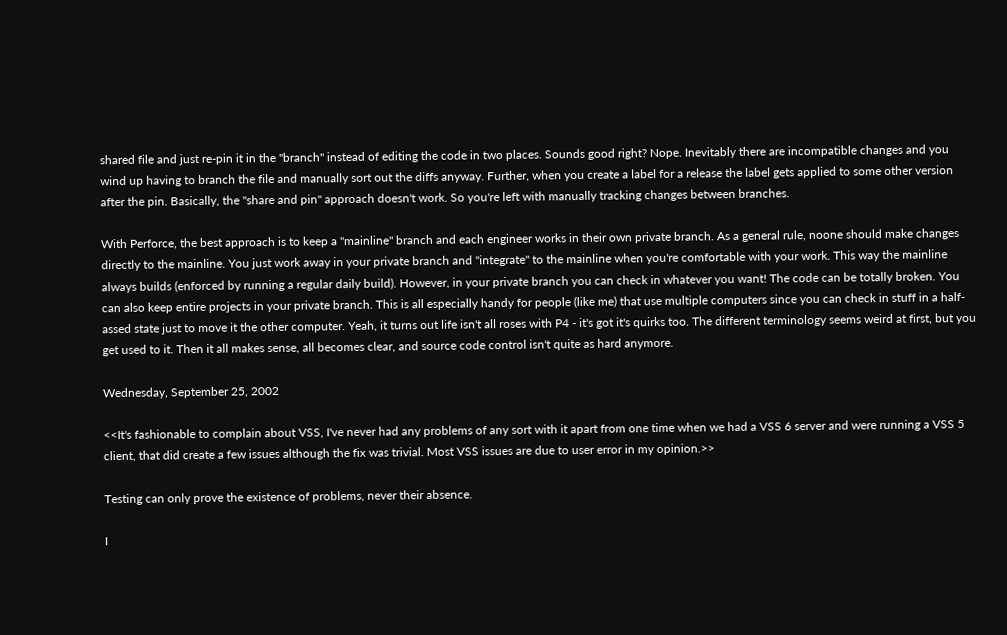shared file and just re-pin it in the "branch" instead of editing the code in two places. Sounds good right? Nope. Inevitably there are incompatible changes and you wind up having to branch the file and manually sort out the diffs anyway. Further, when you create a label for a release the label gets applied to some other version after the pin. Basically, the "share and pin" approach doesn't work. So you're left with manually tracking changes between branches.

With Perforce, the best approach is to keep a "mainline" branch and each engineer works in their own private branch. As a general rule, noone should make changes directly to the mainline. You just work away in your private branch and "integrate" to the mainline when you're comfortable with your work. This way the mainline always builds (enforced by running a regular daily build). However, in your private branch you can check in whatever you want! The code can be totally broken. You can also keep entire projects in your private branch. This is all especially handy for people (like me) that use multiple computers since you can check in stuff in a half-assed state just to move it the other computer. Yeah, it turns out life isn't all roses with P4 - it's got it's quirks too. The different terminology seems weird at first, but you get used to it. Then it all makes sense, all becomes clear, and source code control isn't quite as hard anymore.

Wednesday, September 25, 2002

<<It's fashionable to complain about VSS, I've never had any problems of any sort with it apart from one time when we had a VSS 6 server and were running a VSS 5 client, that did create a few issues although the fix was trivial. Most VSS issues are due to user error in my opinion.>>

Testing can only prove the existence of problems, never their absence.

I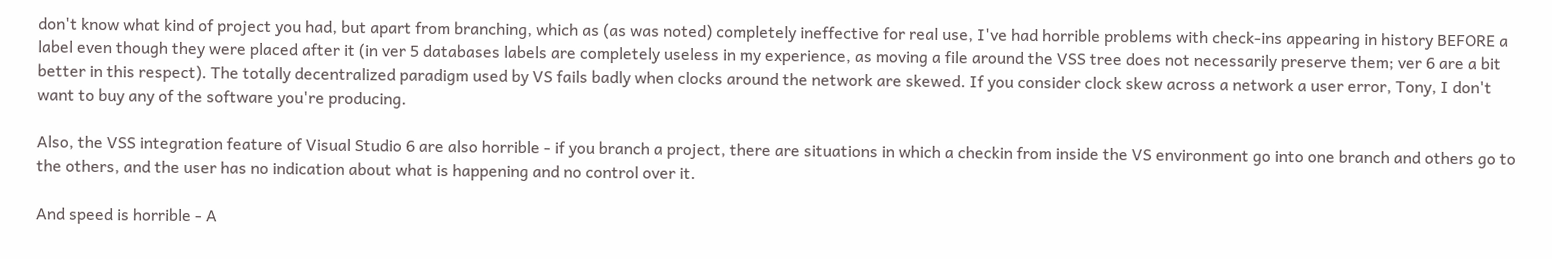don't know what kind of project you had, but apart from branching, which as (as was noted) completely ineffective for real use, I've had horrible problems with check-ins appearing in history BEFORE a label even though they were placed after it (in ver 5 databases labels are completely useless in my experience, as moving a file around the VSS tree does not necessarily preserve them; ver 6 are a bit better in this respect). The totally decentralized paradigm used by VS fails badly when clocks around the network are skewed. If you consider clock skew across a network a user error, Tony, I don't want to buy any of the software you're producing.

Also, the VSS integration feature of Visual Studio 6 are also horrible - if you branch a project, there are situations in which a checkin from inside the VS environment go into one branch and others go to the others, and the user has no indication about what is happening and no control over it.

And speed is horrible - A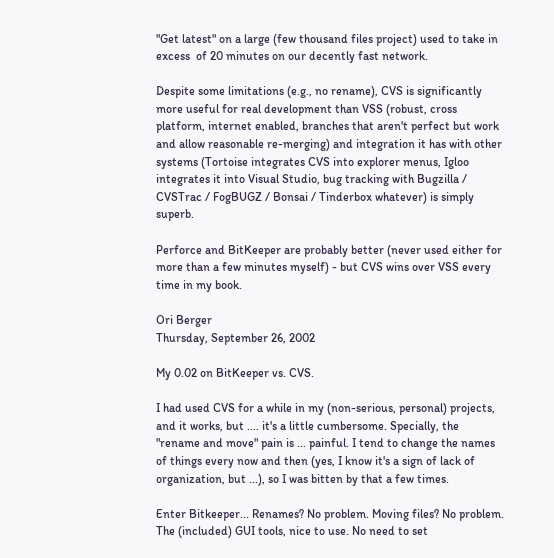"Get latest" on a large (few thousand files project) used to take in excess  of 20 minutes on our decently fast network.

Despite some limitations (e.g., no rename), CVS is significantly more useful for real development than VSS (robust, cross platform, internet enabled, branches that aren't perfect but work and allow reasonable re-merging) and integration it has with other systems (Tortoise integrates CVS into explorer menus, Igloo integrates it into Visual Studio, bug tracking with Bugzilla / CVSTrac / FogBUGZ / Bonsai / Tinderbox whatever) is simply superb.

Perforce and BitKeeper are probably better (never used either for more than a few minutes myself) - but CVS wins over VSS every time in my book.

Ori Berger
Thursday, September 26, 2002

My 0.02 on BitKeeper vs. CVS.

I had used CVS for a while in my (non-serious, personal) projects, and it works, but .... it's a little cumbersome. Specially, the "rename and move" pain is ... painful. I tend to change the names of things every now and then (yes, I know it's a sign of lack of organization, but ...), so I was bitten by that a few times.

Enter Bitkeeper... Renames? No problem. Moving files? No problem. The (included) GUI tools, nice to use. No need to set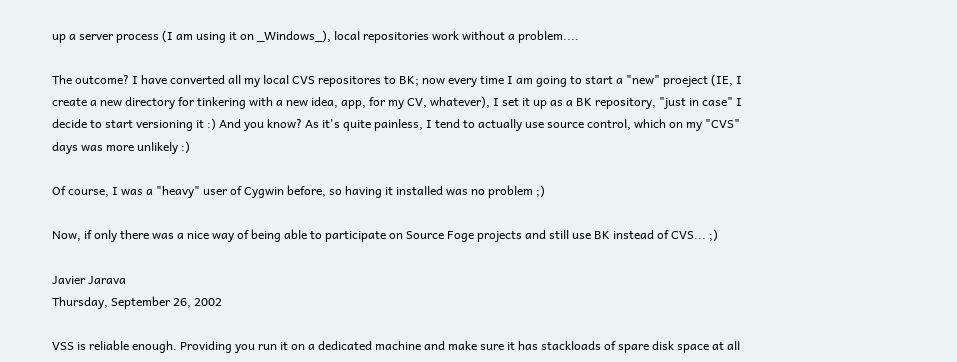up a server process (I am using it on _Windows_), local repositories work without a problem....

The outcome? I have converted all my local CVS repositores to BK; now every time I am going to start a "new" proeject (IE, I create a new directory for tinkering with a new idea, app, for my CV, whatever), I set it up as a BK repository, "just in case" I decide to start versioning it :) And you know? As it's quite painless, I tend to actually use source control, which on my "CVS" days was more unlikely :)

Of course, I was a "heavy" user of Cygwin before, so having it installed was no problem ;)

Now, if only there was a nice way of being able to participate on Source Foge projects and still use BK instead of CVS... ;)

Javier Jarava
Thursday, September 26, 2002

VSS is reliable enough. Providing you run it on a dedicated machine and make sure it has stackloads of spare disk space at all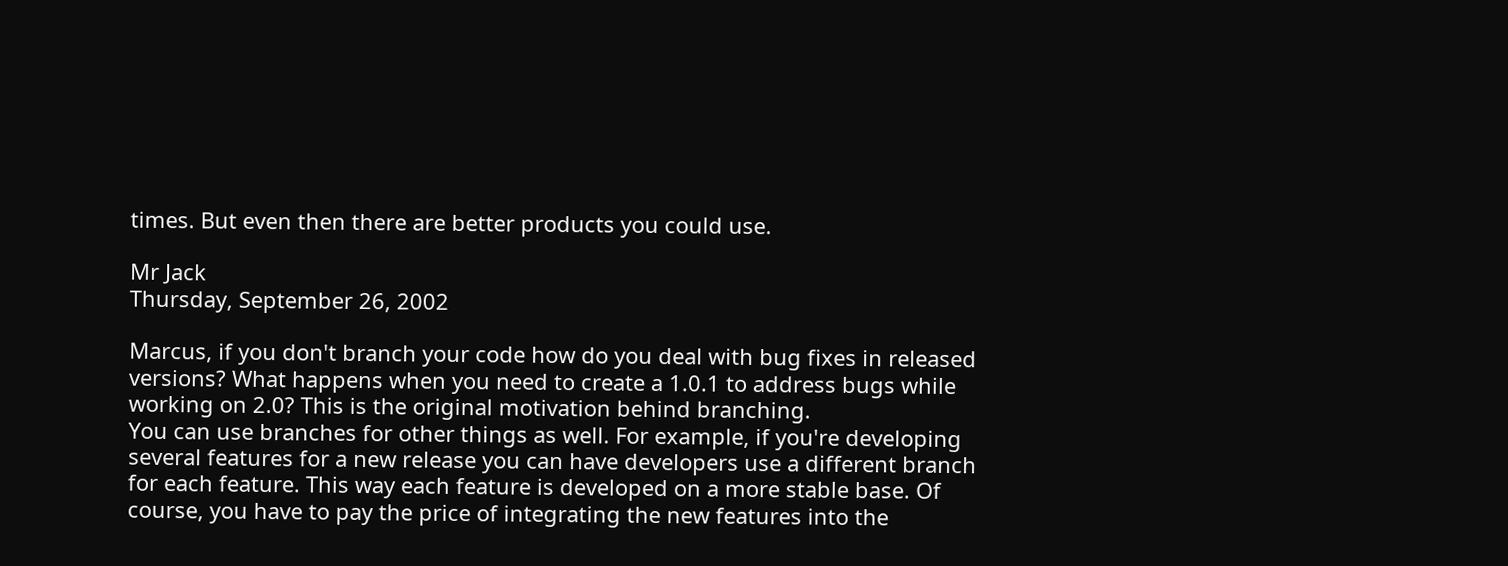times. But even then there are better products you could use.

Mr Jack
Thursday, September 26, 2002

Marcus, if you don't branch your code how do you deal with bug fixes in released versions? What happens when you need to create a 1.0.1 to address bugs while working on 2.0? This is the original motivation behind branching.
You can use branches for other things as well. For example, if you're developing several features for a new release you can have developers use a different branch for each feature. This way each feature is developed on a more stable base. Of course, you have to pay the price of integrating the new features into the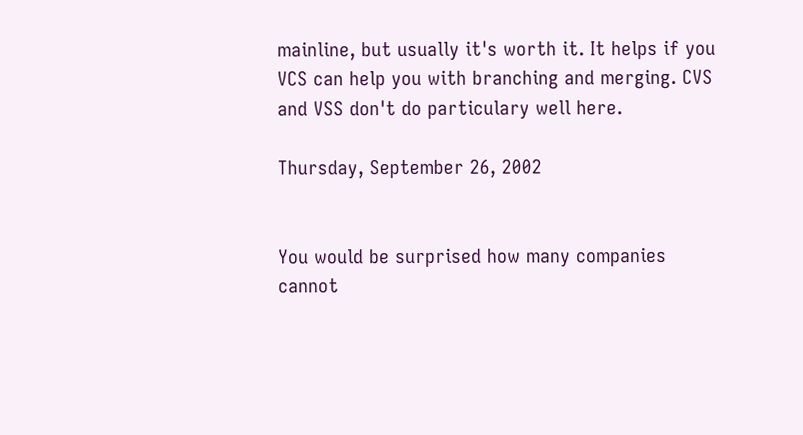mainline, but usually it's worth it. It helps if you VCS can help you with branching and merging. CVS and VSS don't do particulary well here.

Thursday, September 26, 2002


You would be surprised how many companies cannot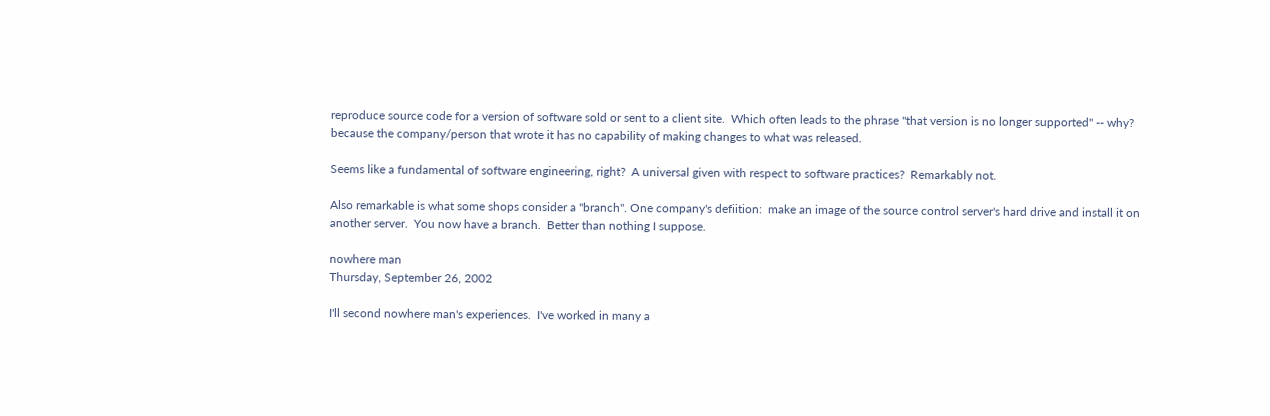reproduce source code for a version of software sold or sent to a client site.  Which often leads to the phrase "that version is no longer supported" -- why?  because the company/person that wrote it has no capability of making changes to what was released.

Seems like a fundamental of software engineering, right?  A universal given with respect to software practices?  Remarkably not.

Also remarkable is what some shops consider a "branch". One company's defiition:  make an image of the source control server's hard drive and install it on another server.  You now have a branch.  Better than nothing I suppose.

nowhere man
Thursday, September 26, 2002

I'll second nowhere man's experiences.  I've worked in many a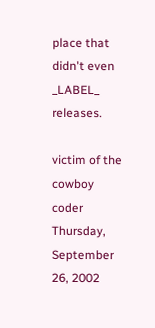place that didn't even _LABEL_ releases.

victim of the cowboy coder
Thursday, September 26, 2002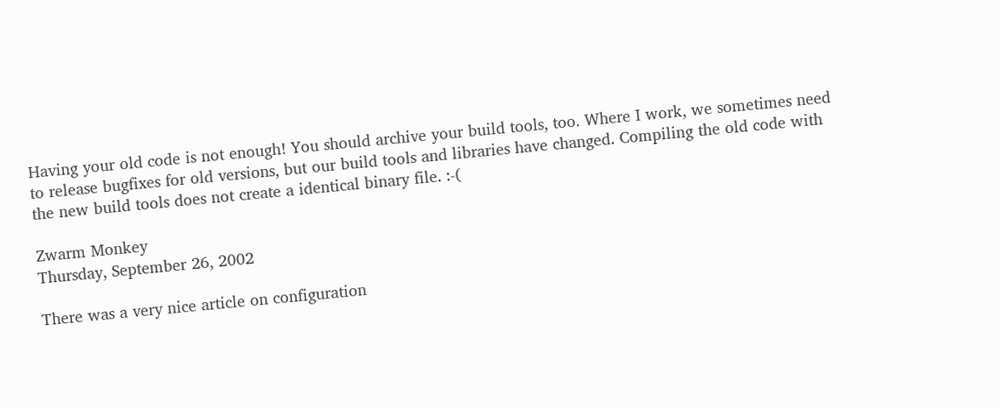Having your old code is not enough! You should archive your build tools, too. Where I work, we sometimes need to release bugfixes for old versions, but our build tools and libraries have changed. Compiling the old code with the new build tools does not create a identical binary file. :-(

Zwarm Monkey
Thursday, September 26, 2002

There was a very nice article on configuration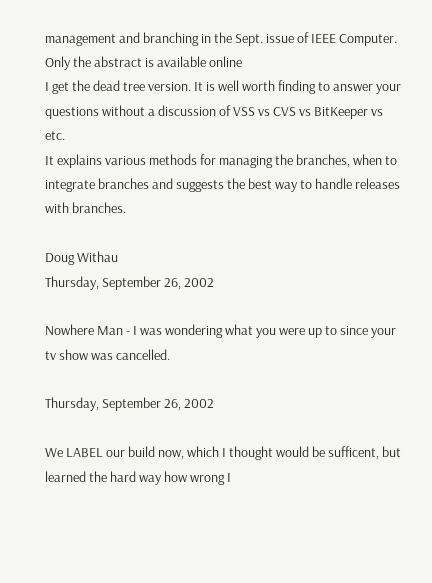management and branching in the Sept. issue of IEEE Computer. Only the abstract is available online
I get the dead tree version. It is well worth finding to answer your questions without a discussion of VSS vs CVS vs BitKeeper vs etc.
It explains various methods for managing the branches, when to integrate branches and suggests the best way to handle releases with branches.

Doug Withau
Thursday, September 26, 2002

Nowhere Man - I was wondering what you were up to since your tv show was cancelled.

Thursday, September 26, 2002

We LABEL our build now, which I thought would be sufficent, but learned the hard way how wrong I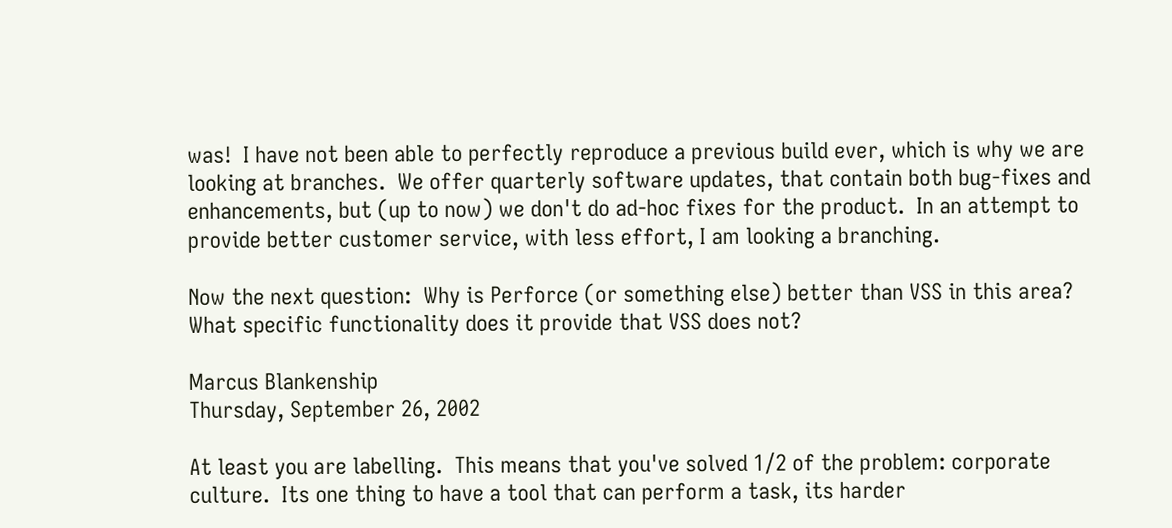was!  I have not been able to perfectly reproduce a previous build ever, which is why we are looking at branches.  We offer quarterly software updates, that contain both bug-fixes and enhancements, but (up to now) we don't do ad-hoc fixes for the product.  In an attempt to provide better customer service, with less effort, I am looking a branching.

Now the next question:  Why is Perforce (or something else) better than VSS in this area?  What specific functionality does it provide that VSS does not?

Marcus Blankenship
Thursday, September 26, 2002

At least you are labelling.  This means that you've solved 1/2 of the problem: corporate culture.  Its one thing to have a tool that can perform a task, its harder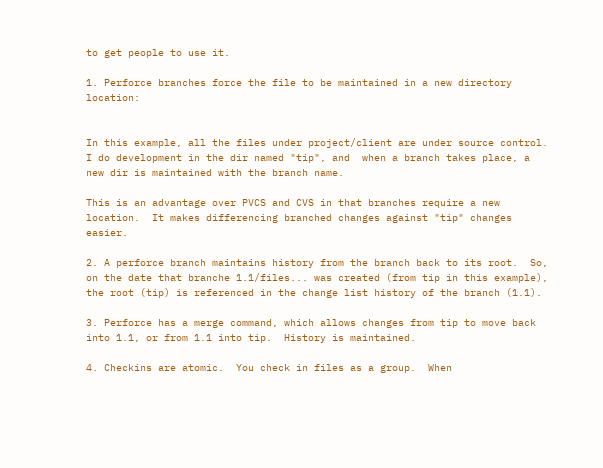to get people to use it.

1. Perforce branches force the file to be maintained in a new directory location:


In this example, all the files under project/client are under source control.  I do development in the dir named "tip", and  when a branch takes place, a new dir is maintained with the branch name.

This is an advantage over PVCS and CVS in that branches require a new location.  It makes differencing branched changes against "tip" changes easier.

2. A perforce branch maintains history from the branch back to its root.  So, on the date that branche 1.1/files... was created (from tip in this example), the root (tip) is referenced in the change list history of the branch (1.1).

3. Perforce has a merge command, which allows changes from tip to move back into 1.1, or from 1.1 into tip.  History is maintained.

4. Checkins are atomic.  You check in files as a group.  When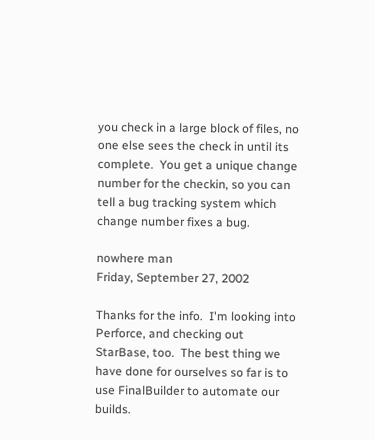you check in a large block of files, no one else sees the check in until its complete.  You get a unique change number for the checkin, so you can tell a bug tracking system which change number fixes a bug.

nowhere man
Friday, September 27, 2002

Thanks for the info.  I'm looking into Perforce, and checking out StarBase, too.  The best thing we have done for ourselves so far is to use FinalBuilder to automate our builds.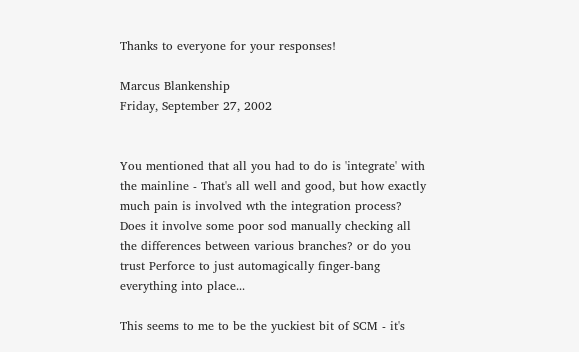Thanks to everyone for your responses!

Marcus Blankenship
Friday, September 27, 2002


You mentioned that all you had to do is 'integrate' with the mainline - That's all well and good, but how exactly much pain is involved wth the integration process? Does it involve some poor sod manually checking all the differences between various branches? or do you trust Perforce to just automagically finger-bang everything into place...

This seems to me to be the yuckiest bit of SCM - it's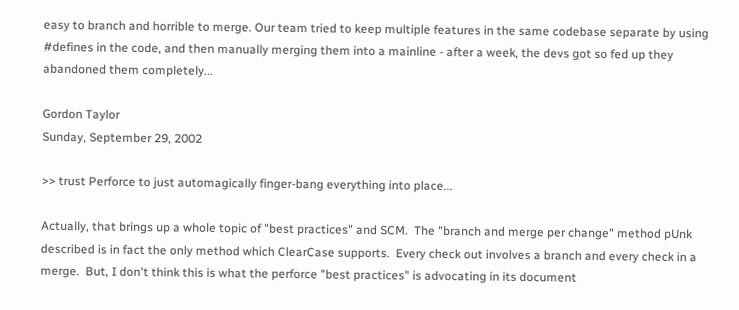easy to branch and horrible to merge. Our team tried to keep multiple features in the same codebase separate by using #defines in the code, and then manually merging them into a mainline - after a week, the devs got so fed up they abandoned them completely...

Gordon Taylor
Sunday, September 29, 2002

>> trust Perforce to just automagically finger-bang everything into place...

Actually, that brings up a whole topic of "best practices" and SCM.  The "branch and merge per change" method pUnk described is in fact the only method which ClearCase supports.  Every check out involves a branch and every check in a merge.  But, I don't think this is what the perforce "best practices" is advocating in its document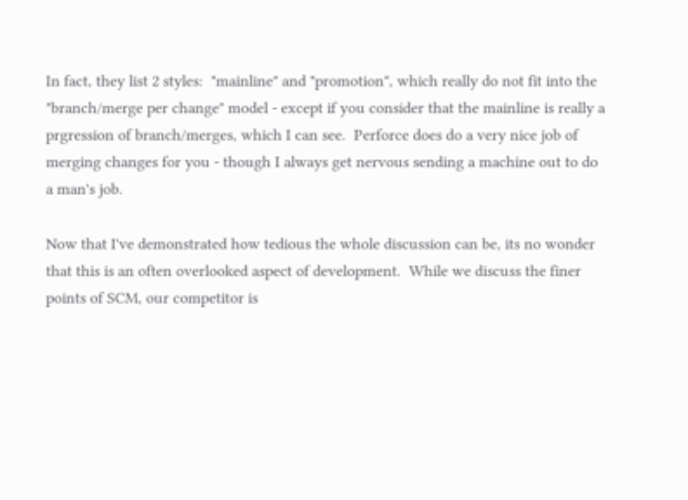In fact, they list 2 styles:  "mainline" and "promotion", which really do not fit into the "branch/merge per change" model - except if you consider that the mainline is really a prgression of branch/merges, which I can see.  Perforce does do a very nice job of merging changes for you - though I always get nervous sending a machine out to do a man's job.

Now that I've demonstrated how tedious the whole discussion can be, its no wonder that this is an often overlooked aspect of development.  While we discuss the finer points of SCM, our competitor is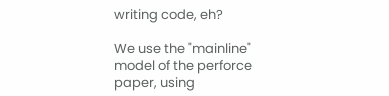writing code, eh?

We use the "mainline" model of the perforce paper, using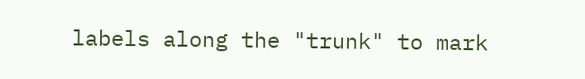labels along the "trunk" to mark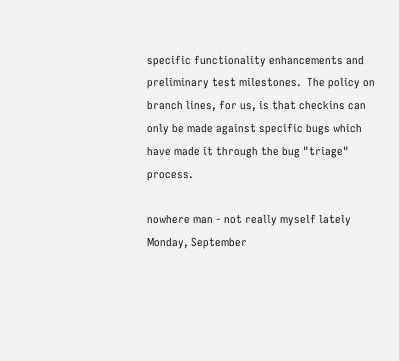specific functionality enhancements and preliminary test milestones.  The policy on branch lines, for us, is that checkins can only be made against specific bugs which have made it through the bug "triage" process.

nowhere man - not really myself lately
Monday, September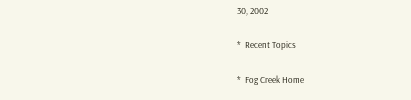30, 2002

*  Recent Topics

*  Fog Creek Home